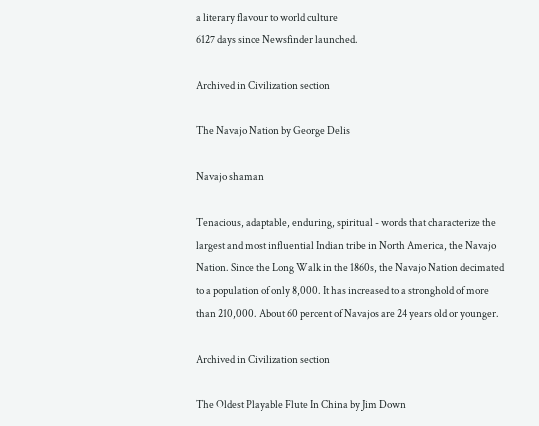a literary flavour to world culture
6127 days since Newsfinder launched.

Archived in Civilization section

The Navajo Nation by George Delis

Navajo shaman

Tenacious, adaptable, enduring, spiritual - words that characterize the largest and most influential Indian tribe in North America, the Navajo Nation. Since the Long Walk in the 1860s, the Navajo Nation decimated to a population of only 8,000. It has increased to a stronghold of more than 210,000. About 60 percent of Navajos are 24 years old or younger.

Archived in Civilization section

The Oldest Playable Flute In China by Jim Down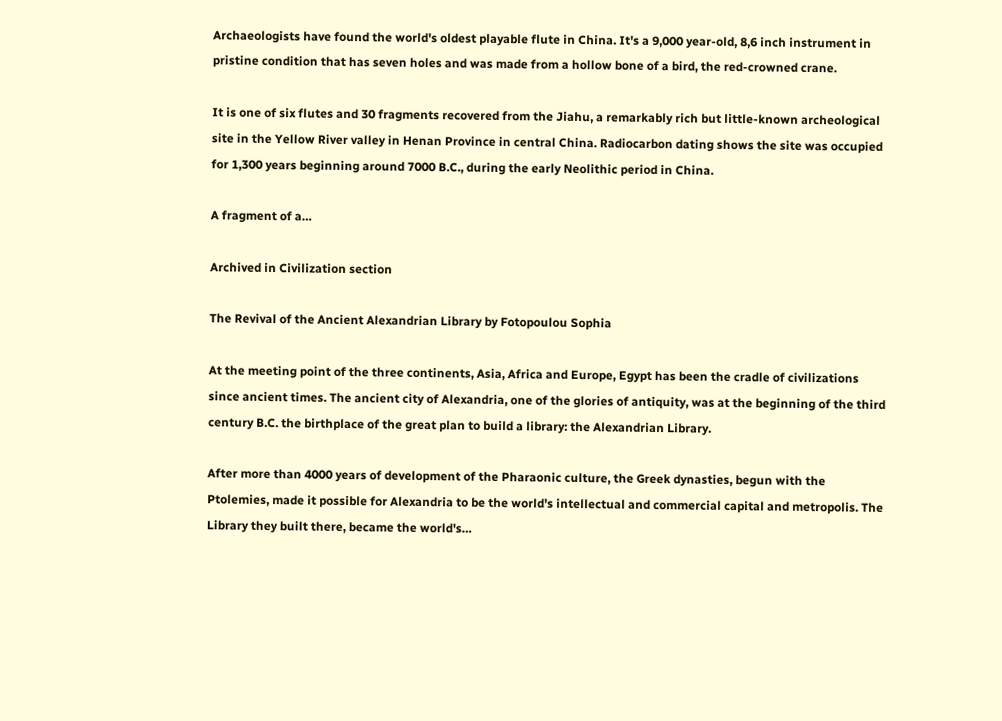Archaeologists have found the world's oldest playable flute in China. It's a 9,000 year-old, 8,6 inch instrument in pristine condition that has seven holes and was made from a hollow bone of a bird, the red-crowned crane.

It is one of six flutes and 30 fragments recovered from the Jiahu, a remarkably rich but little-known archeological site in the Yellow River valley in Henan Province in central China. Radiocarbon dating shows the site was occupied for 1,300 years beginning around 7000 B.C., during the early Neolithic period in China.

A fragment of a…

Archived in Civilization section

The Revival of the Ancient Alexandrian Library by Fotopoulou Sophia

At the meeting point of the three continents, Asia, Africa and Europe, Egypt has been the cradle of civilizations since ancient times. The ancient city of Alexandria, one of the glories of antiquity, was at the beginning of the third century B.C. the birthplace of the great plan to build a library: the Alexandrian Library.

After more than 4000 years of development of the Pharaonic culture, the Greek dynasties, begun with the Ptolemies, made it possible for Alexandria to be the world's intellectual and commercial capital and metropolis. The Library they built there, became the world's…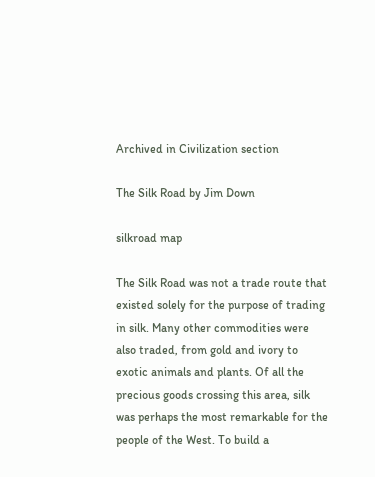Archived in Civilization section

The Silk Road by Jim Down

silkroad map

The Silk Road was not a trade route that existed solely for the purpose of trading in silk. Many other commodities were also traded, from gold and ivory to exotic animals and plants. Of all the precious goods crossing this area, silk was perhaps the most remarkable for the people of the West. To build a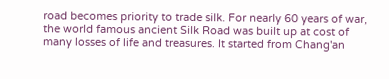road becomes priority to trade silk. For nearly 60 years of war, the world famous ancient Silk Road was built up at cost of many losses of life and treasures. It started from Chang'an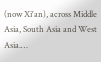(now Xi'an), across Middle Asia, South Asia and West Asia.…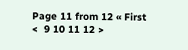Page 11 from 12 « First  <  9 10 11 12 >